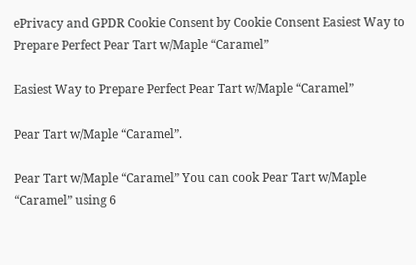ePrivacy and GPDR Cookie Consent by Cookie Consent Easiest Way to Prepare Perfect Pear Tart w/Maple “Caramel”

Easiest Way to Prepare Perfect Pear Tart w/Maple “Caramel”

Pear Tart w/Maple “Caramel”.

Pear Tart w/Maple “Caramel” You can cook Pear Tart w/Maple “Caramel” using 6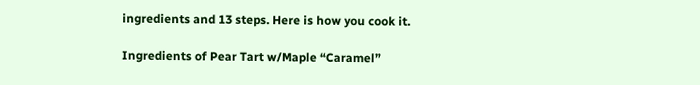ingredients and 13 steps. Here is how you cook it.

Ingredients of Pear Tart w/Maple “Caramel”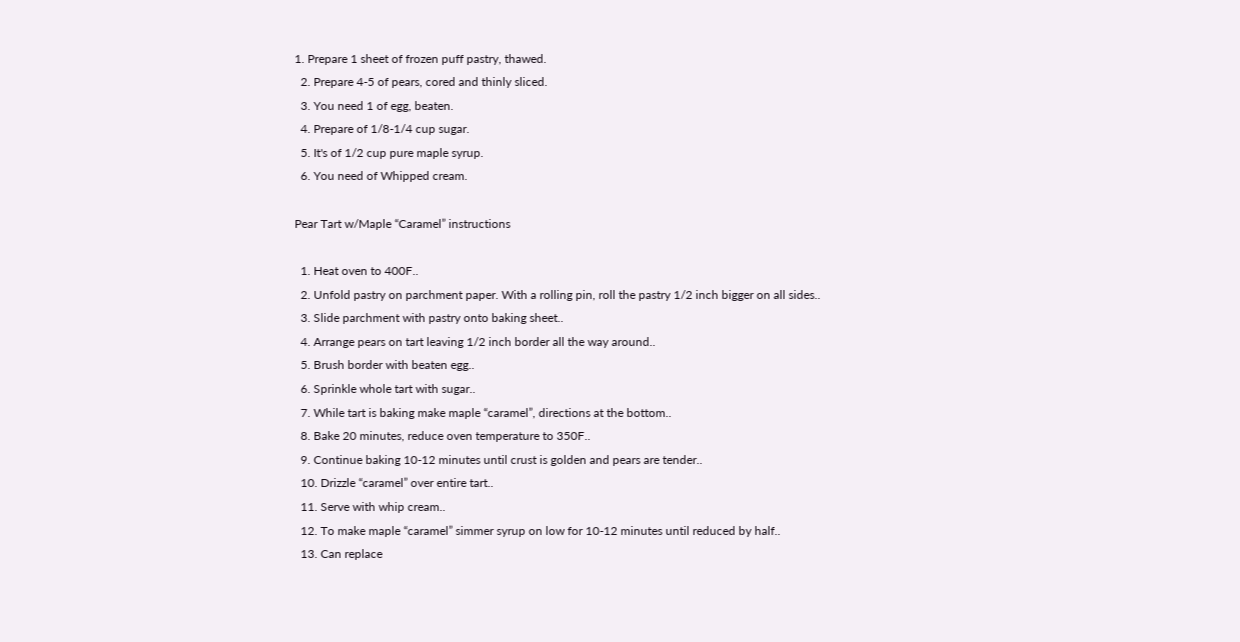1. Prepare 1 sheet of frozen puff pastry, thawed.
  2. Prepare 4-5 of pears, cored and thinly sliced.
  3. You need 1 of egg, beaten.
  4. Prepare of 1/8-1/4 cup sugar.
  5. It's of 1/2 cup pure maple syrup.
  6. You need of Whipped cream.

Pear Tart w/Maple “Caramel” instructions

  1. Heat oven to 400F..
  2. Unfold pastry on parchment paper. With a rolling pin, roll the pastry 1/2 inch bigger on all sides..
  3. Slide parchment with pastry onto baking sheet..
  4. Arrange pears on tart leaving 1/2 inch border all the way around..
  5. Brush border with beaten egg..
  6. Sprinkle whole tart with sugar..
  7. While tart is baking make maple “caramel”, directions at the bottom..
  8. Bake 20 minutes, reduce oven temperature to 350F..
  9. Continue baking 10-12 minutes until crust is golden and pears are tender..
  10. Drizzle “caramel” over entire tart..
  11. Serve with whip cream..
  12. To make maple “caramel” simmer syrup on low for 10-12 minutes until reduced by half..
  13. Can replace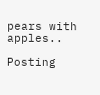pears with apples..

Posting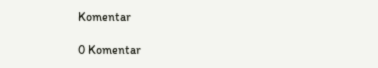Komentar

0 Komentar